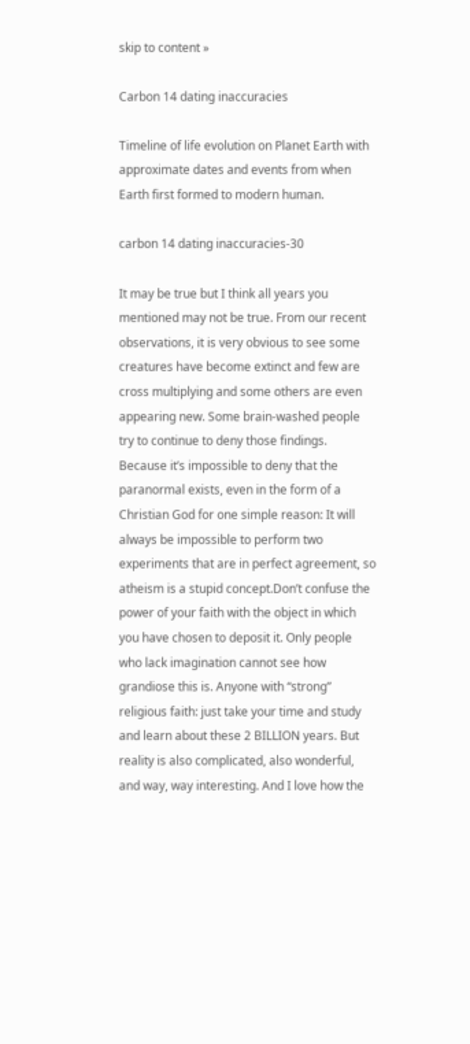skip to content »

Carbon 14 dating inaccuracies

Timeline of life evolution on Planet Earth with approximate dates and events from when Earth first formed to modern human.

carbon 14 dating inaccuracies-30

It may be true but I think all years you mentioned may not be true. From our recent observations, it is very obvious to see some creatures have become extinct and few are cross multiplying and some others are even appearing new. Some brain-washed people try to continue to deny those findings. Because it’s impossible to deny that the paranormal exists, even in the form of a Christian God for one simple reason: It will always be impossible to perform two experiments that are in perfect agreement, so atheism is a stupid concept.Don’t confuse the power of your faith with the object in which you have chosen to deposit it. Only people who lack imagination cannot see how grandiose this is. Anyone with “strong” religious faith: just take your time and study and learn about these 2 BILLION years. But reality is also complicated, also wonderful, and way, way interesting. And I love how the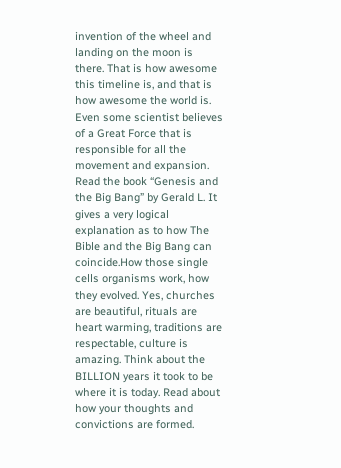invention of the wheel and landing on the moon is there. That is how awesome this timeline is, and that is how awesome the world is. Even some scientist believes of a Great Force that is responsible for all the movement and expansion. Read the book “Genesis and the Big Bang” by Gerald L. It gives a very logical explanation as to how The Bible and the Big Bang can coincide.How those single cells organisms work, how they evolved. Yes, churches are beautiful, rituals are heart warming, traditions are respectable, culture is amazing. Think about the BILLION years it took to be where it is today. Read about how your thoughts and convictions are formed.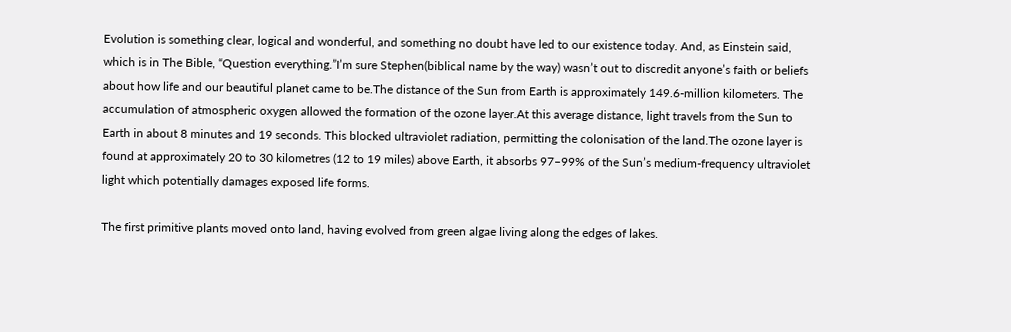Evolution is something clear, logical and wonderful, and something no doubt have led to our existence today. And, as Einstein said, which is in The Bible, “Question everything.”I’m sure Stephen(biblical name by the way) wasn’t out to discredit anyone’s faith or beliefs about how life and our beautiful planet came to be.The distance of the Sun from Earth is approximately 149.6-million kilometers. The accumulation of atmospheric oxygen allowed the formation of the ozone layer.At this average distance, light travels from the Sun to Earth in about 8 minutes and 19 seconds. This blocked ultraviolet radiation, permitting the colonisation of the land.The ozone layer is found at approximately 20 to 30 kilometres (12 to 19 miles) above Earth, it absorbs 97–99% of the Sun’s medium-frequency ultraviolet light which potentially damages exposed life forms.

The first primitive plants moved onto land, having evolved from green algae living along the edges of lakes.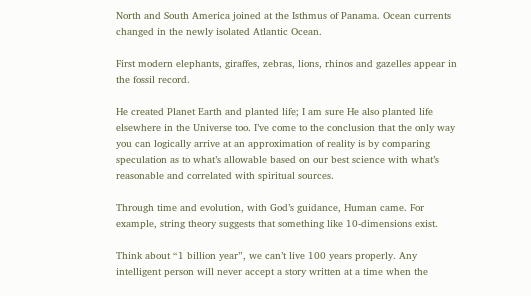North and South America joined at the Isthmus of Panama. Ocean currents changed in the newly isolated Atlantic Ocean.

First modern elephants, giraffes, zebras, lions, rhinos and gazelles appear in the fossil record.

He created Planet Earth and planted life; I am sure He also planted life elsewhere in the Universe too. I’ve come to the conclusion that the only way you can logically arrive at an approximation of reality is by comparing speculation as to what’s allowable based on our best science with what’s reasonable and correlated with spiritual sources.

Through time and evolution, with God’s guidance, Human came. For example, string theory suggests that something like 10-dimensions exist.

Think about “1 billion year”, we can’t live 100 years properly. Any intelligent person will never accept a story written at a time when the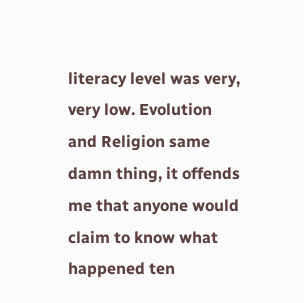literacy level was very, very low. Evolution and Religion same damn thing, it offends me that anyone would claim to know what happened ten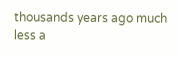thousands years ago much less a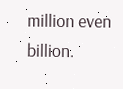million even billion.